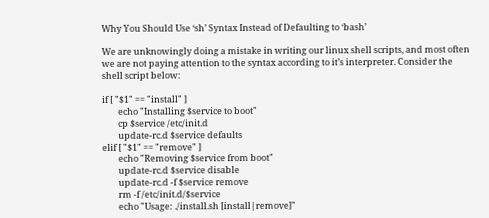Why You Should Use ‘sh’ Syntax Instead of Defaulting to ‘bash’

We are unknowingly doing a mistake in writing our linux shell scripts, and most often we are not paying attention to the syntax according to it’s interpreter. Consider the shell script below:

if [ "$1" == "install" ]
        echo "Installing $service to boot"
        cp $service /etc/init.d
        update-rc.d $service defaults
elif [ "$1" == "remove" ]
        echo "Removing $service from boot"
        update-rc.d $service disable
        update-rc.d -f $service remove
        rm -f /etc/init.d/$service
        echo "Usage: ./install.sh [install|remove]"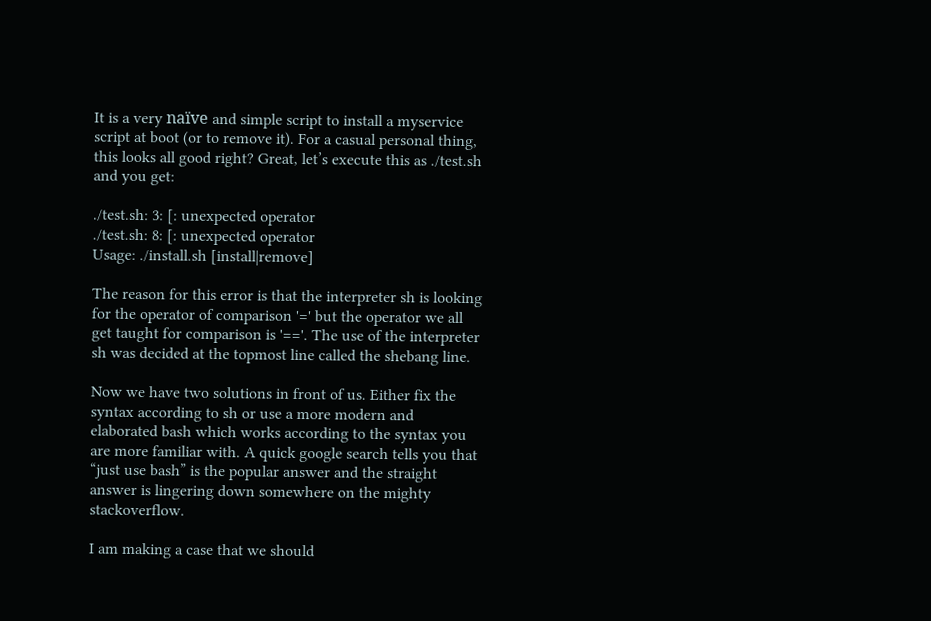It is a very naïve and simple script to install a myservice script at boot (or to remove it). For a casual personal thing, this looks all good right? Great, let’s execute this as ./test.sh and you get:

./test.sh: 3: [: unexpected operator
./test.sh: 8: [: unexpected operator
Usage: ./install.sh [install|remove]

The reason for this error is that the interpreter sh is looking for the operator of comparison '=' but the operator we all get taught for comparison is '=='. The use of the interpreter sh was decided at the topmost line called the shebang line.

Now we have two solutions in front of us. Either fix the syntax according to sh or use a more modern and elaborated bash which works according to the syntax you are more familiar with. A quick google search tells you that “just use bash” is the popular answer and the straight answer is lingering down somewhere on the mighty stackoverflow.

I am making a case that we should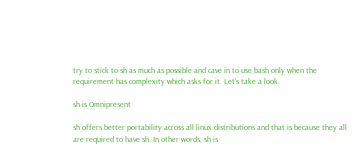try to stick to sh as much as possible and cave in to use bash only when the requirement has complexity which asks for it. Let’s take a look.

sh is Omnipresent

sh offers better portability across all linux distributions and that is because they all are required to have sh. In other words, sh is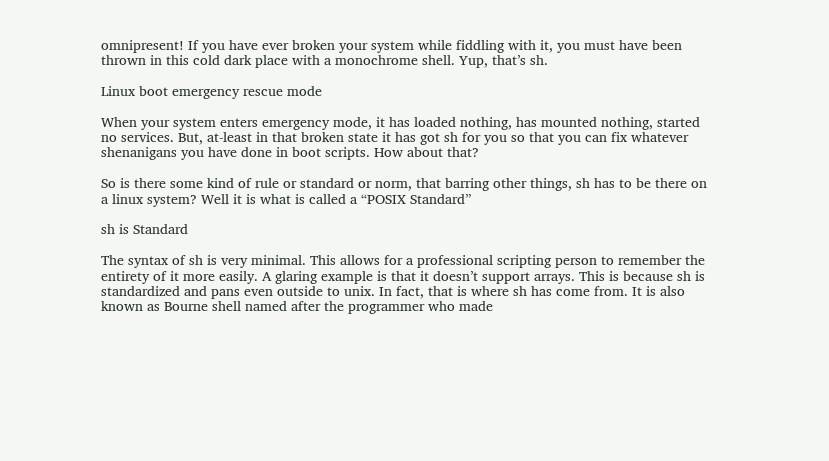omnipresent! If you have ever broken your system while fiddling with it, you must have been thrown in this cold dark place with a monochrome shell. Yup, that’s sh.

Linux boot emergency rescue mode

When your system enters emergency mode, it has loaded nothing, has mounted nothing, started no services. But, at-least in that broken state it has got sh for you so that you can fix whatever shenanigans you have done in boot scripts. How about that?

So is there some kind of rule or standard or norm, that barring other things, sh has to be there on a linux system? Well it is what is called a “POSIX Standard”

sh is Standard

The syntax of sh is very minimal. This allows for a professional scripting person to remember the entirety of it more easily. A glaring example is that it doesn’t support arrays. This is because sh is standardized and pans even outside to unix. In fact, that is where sh has come from. It is also known as Bourne shell named after the programmer who made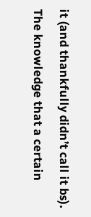it (and thankfully didn’t call it bs). The knowledge that a certain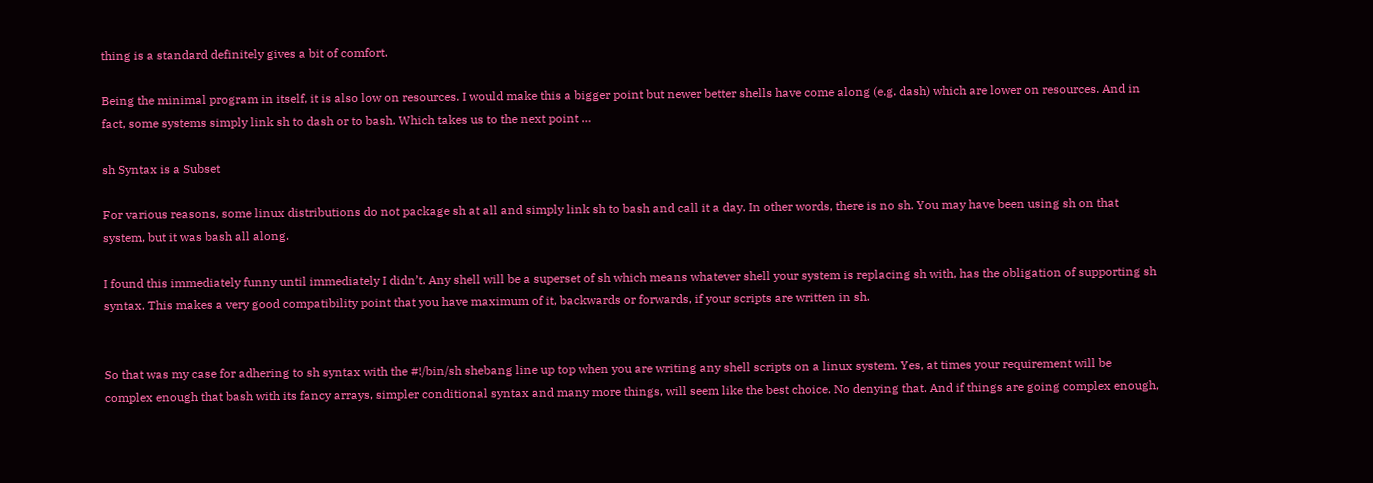thing is a standard definitely gives a bit of comfort.

Being the minimal program in itself, it is also low on resources. I would make this a bigger point but newer better shells have come along (e.g. dash) which are lower on resources. And in fact, some systems simply link sh to dash or to bash. Which takes us to the next point …

sh Syntax is a Subset

For various reasons, some linux distributions do not package sh at all and simply link sh to bash and call it a day. In other words, there is no sh. You may have been using sh on that system, but it was bash all along.

I found this immediately funny until immediately I didn’t. Any shell will be a superset of sh which means whatever shell your system is replacing sh with, has the obligation of supporting sh syntax. This makes a very good compatibility point that you have maximum of it, backwards or forwards, if your scripts are written in sh.


So that was my case for adhering to sh syntax with the #!/bin/sh shebang line up top when you are writing any shell scripts on a linux system. Yes, at times your requirement will be complex enough that bash with its fancy arrays, simpler conditional syntax and many more things, will seem like the best choice. No denying that. And if things are going complex enough,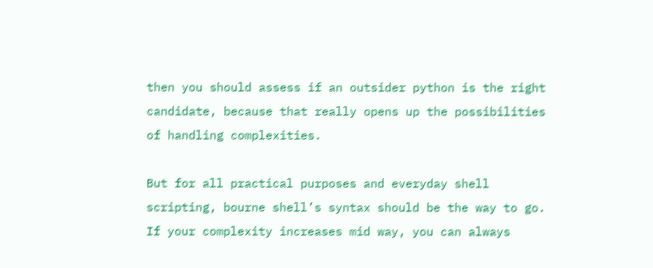then you should assess if an outsider python is the right candidate, because that really opens up the possibilities of handling complexities.

But for all practical purposes and everyday shell scripting, bourne shell’s syntax should be the way to go. If your complexity increases mid way, you can always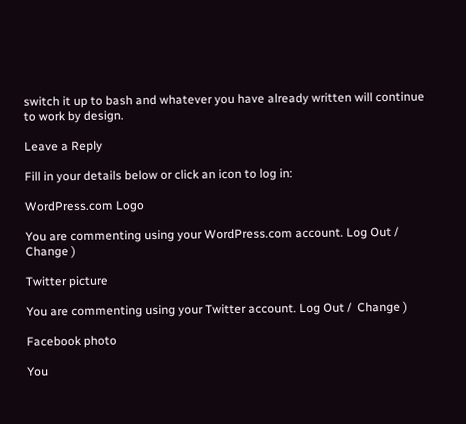switch it up to bash and whatever you have already written will continue to work by design.

Leave a Reply

Fill in your details below or click an icon to log in:

WordPress.com Logo

You are commenting using your WordPress.com account. Log Out /  Change )

Twitter picture

You are commenting using your Twitter account. Log Out /  Change )

Facebook photo

You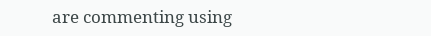are commenting using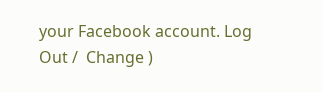your Facebook account. Log Out /  Change )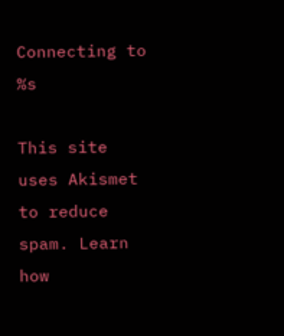Connecting to %s

This site uses Akismet to reduce spam. Learn how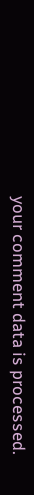your comment data is processed.